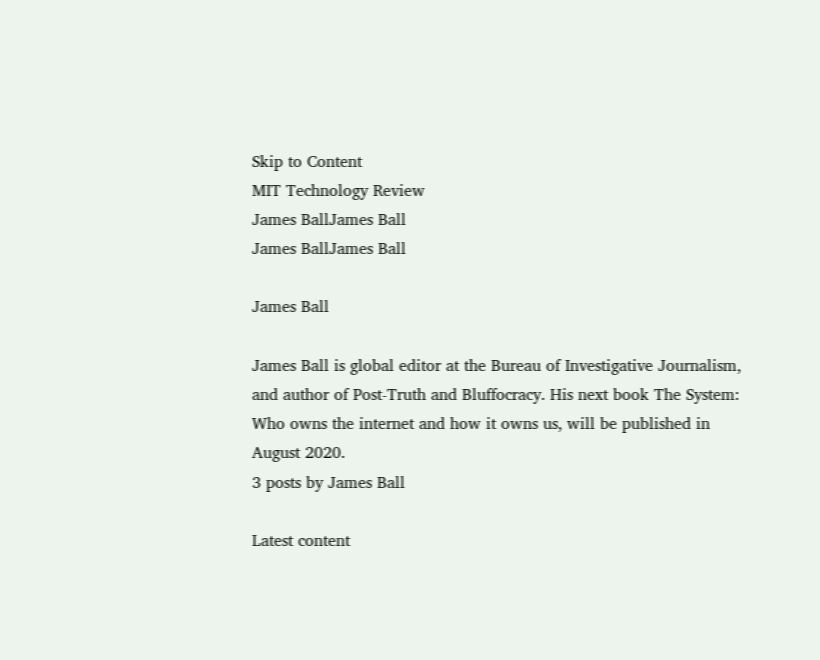Skip to Content
MIT Technology Review
James BallJames Ball
James BallJames Ball

James Ball

James Ball is global editor at the Bureau of Investigative Journalism, and author of Post-Truth and Bluffocracy. His next book The System: Who owns the internet and how it owns us, will be published in August 2020.
3 posts by James Ball

Latest content